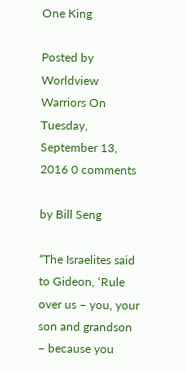One King

Posted by Worldview Warriors On Tuesday, September 13, 2016 0 comments

by Bill Seng

“The Israelites said to Gideon, ‘Rule over us – you, your son and grandson – because you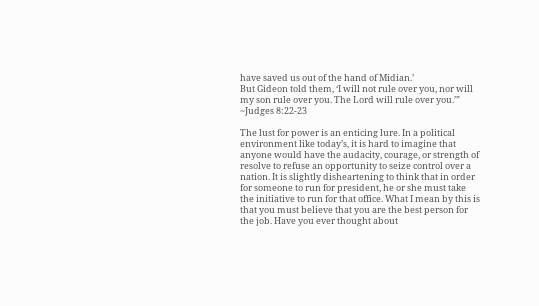have saved us out of the hand of Midian.’
But Gideon told them, ‘I will not rule over you, nor will my son rule over you. The Lord will rule over you.’” ~Judges 8:22-23

The lust for power is an enticing lure. In a political environment like today’s, it is hard to imagine that anyone would have the audacity, courage, or strength of resolve to refuse an opportunity to seize control over a nation. It is slightly disheartening to think that in order for someone to run for president, he or she must take the initiative to run for that office. What I mean by this is that you must believe that you are the best person for the job. Have you ever thought about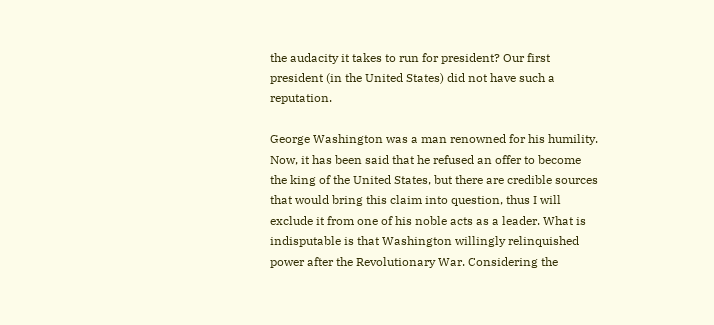the audacity it takes to run for president? Our first president (in the United States) did not have such a reputation.

George Washington was a man renowned for his humility. Now, it has been said that he refused an offer to become the king of the United States, but there are credible sources that would bring this claim into question, thus I will exclude it from one of his noble acts as a leader. What is indisputable is that Washington willingly relinquished power after the Revolutionary War. Considering the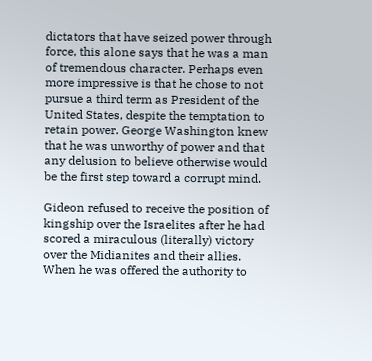dictators that have seized power through force, this alone says that he was a man of tremendous character. Perhaps even more impressive is that he chose to not pursue a third term as President of the United States, despite the temptation to retain power. George Washington knew that he was unworthy of power and that any delusion to believe otherwise would be the first step toward a corrupt mind.

Gideon refused to receive the position of kingship over the Israelites after he had scored a miraculous (literally) victory over the Midianites and their allies. When he was offered the authority to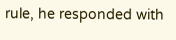rule, he responded with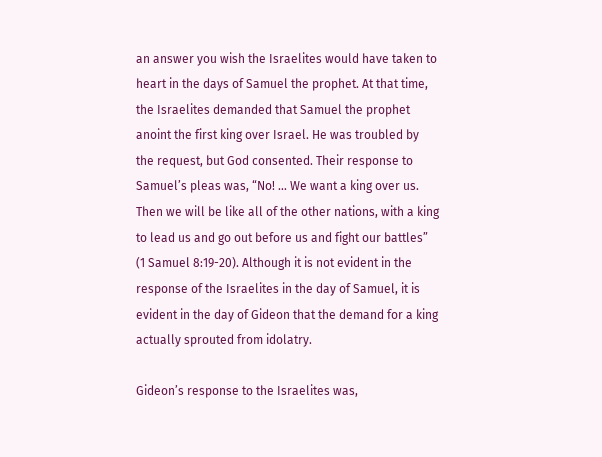an answer you wish the Israelites would have taken to heart in the days of Samuel the prophet. At that time, the Israelites demanded that Samuel the prophet anoint the first king over Israel. He was troubled by the request, but God consented. Their response to Samuel’s pleas was, “No! … We want a king over us. Then we will be like all of the other nations, with a king to lead us and go out before us and fight our battles” (1 Samuel 8:19-20). Although it is not evident in the response of the Israelites in the day of Samuel, it is evident in the day of Gideon that the demand for a king actually sprouted from idolatry.

Gideon’s response to the Israelites was,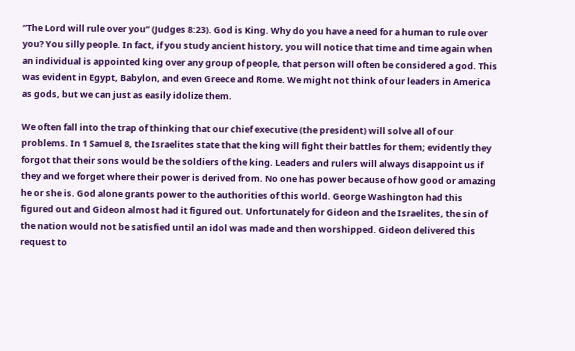“The Lord will rule over you” (Judges 8:23). God is King. Why do you have a need for a human to rule over you? You silly people. In fact, if you study ancient history, you will notice that time and time again when an individual is appointed king over any group of people, that person will often be considered a god. This was evident in Egypt, Babylon, and even Greece and Rome. We might not think of our leaders in America as gods, but we can just as easily idolize them.

We often fall into the trap of thinking that our chief executive (the president) will solve all of our problems. In 1 Samuel 8, the Israelites state that the king will fight their battles for them; evidently they forgot that their sons would be the soldiers of the king. Leaders and rulers will always disappoint us if they and we forget where their power is derived from. No one has power because of how good or amazing he or she is. God alone grants power to the authorities of this world. George Washington had this figured out and Gideon almost had it figured out. Unfortunately for Gideon and the Israelites, the sin of the nation would not be satisfied until an idol was made and then worshipped. Gideon delivered this request to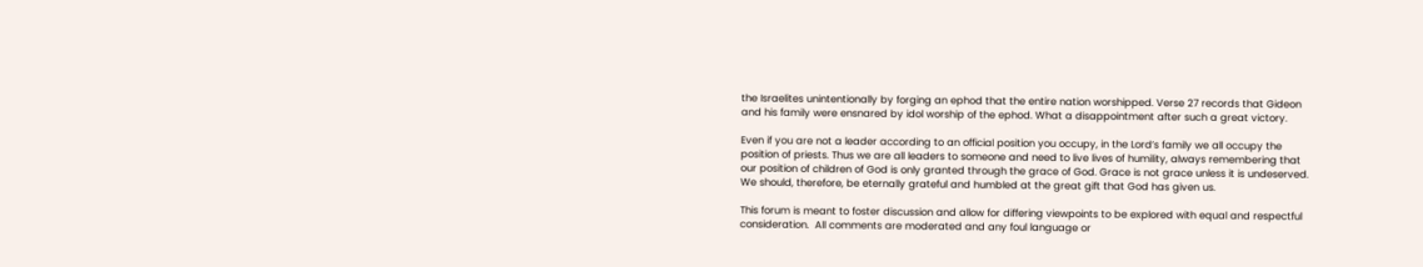the Israelites unintentionally by forging an ephod that the entire nation worshipped. Verse 27 records that Gideon and his family were ensnared by idol worship of the ephod. What a disappointment after such a great victory.

Even if you are not a leader according to an official position you occupy, in the Lord’s family we all occupy the position of priests. Thus we are all leaders to someone and need to live lives of humility, always remembering that our position of children of God is only granted through the grace of God. Grace is not grace unless it is undeserved. We should, therefore, be eternally grateful and humbled at the great gift that God has given us.

This forum is meant to foster discussion and allow for differing viewpoints to be explored with equal and respectful consideration.  All comments are moderated and any foul language or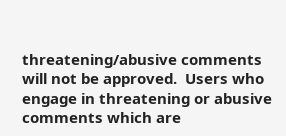threatening/abusive comments will not be approved.  Users who engage in threatening or abusive comments which are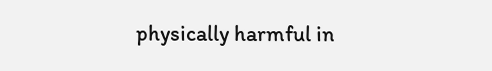physically harmful in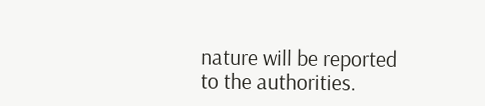nature will be reported to the authorities.